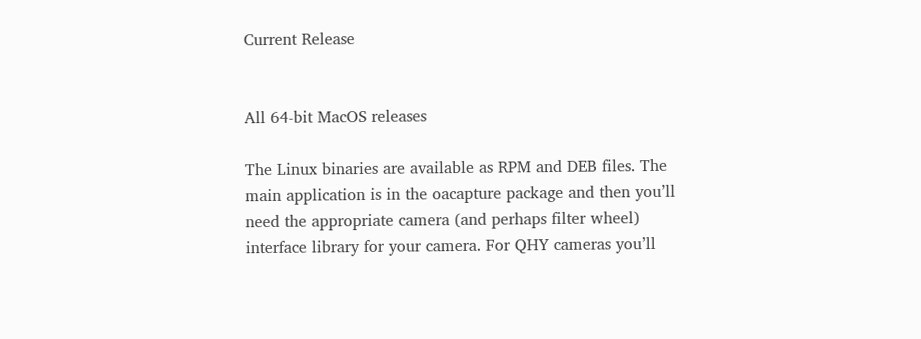Current Release


All 64-bit MacOS releases

The Linux binaries are available as RPM and DEB files. The main application is in the oacapture package and then you’ll need the appropriate camera (and perhaps filter wheel) interface library for your camera. For QHY cameras you’ll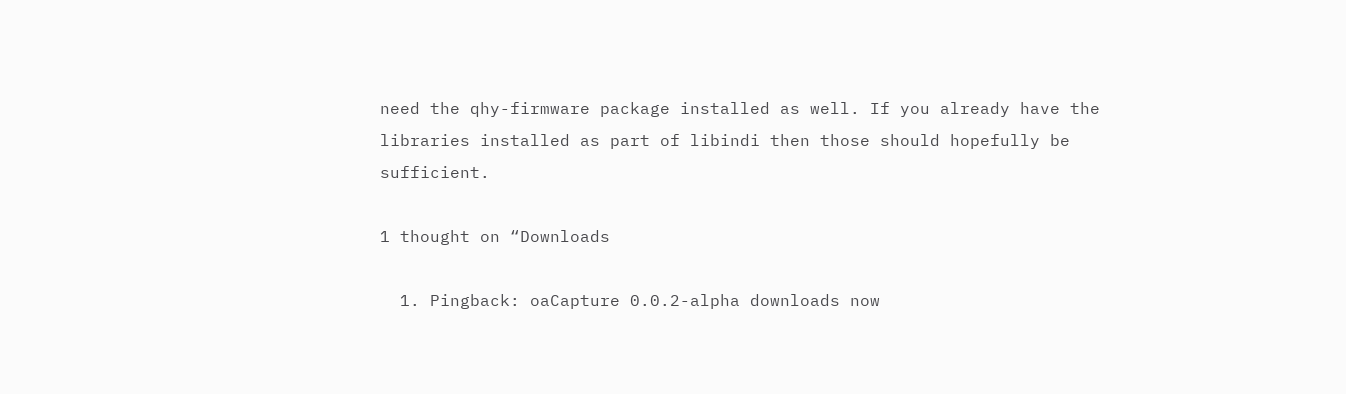need the qhy-firmware package installed as well. If you already have the libraries installed as part of libindi then those should hopefully be sufficient.

1 thought on “Downloads

  1. Pingback: oaCapture 0.0.2-alpha downloads now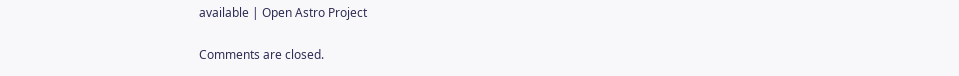available | Open Astro Project

Comments are closed.